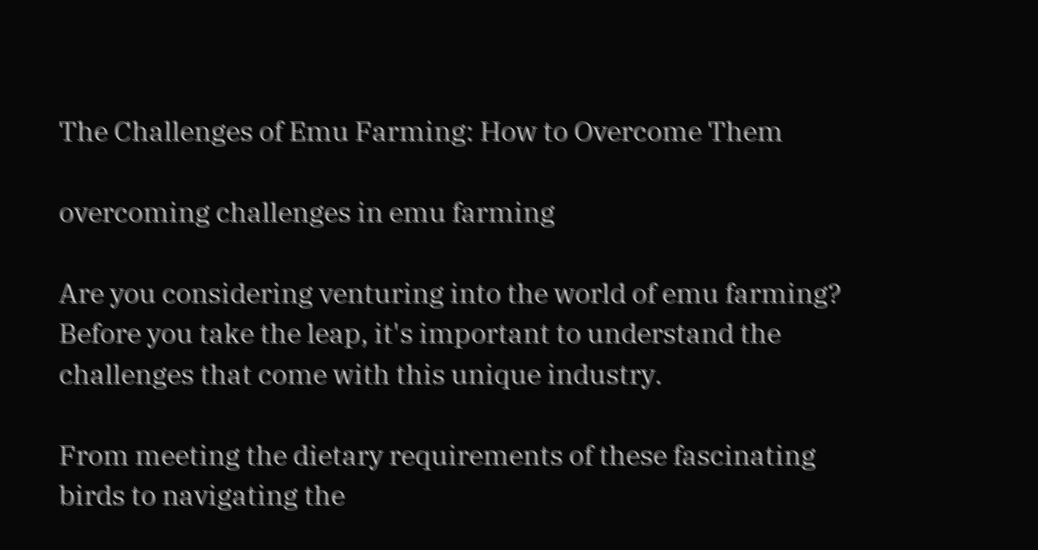The Challenges of Emu Farming: How to Overcome Them

overcoming challenges in emu farming

Are you considering venturing into the world of emu farming? Before you take the leap, it's important to understand the challenges that come with this unique industry.

From meeting the dietary requirements of these fascinating birds to navigating the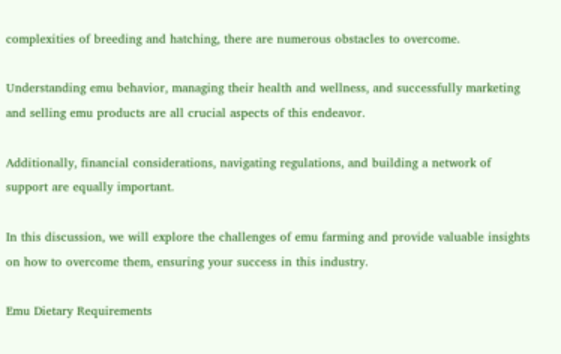complexities of breeding and hatching, there are numerous obstacles to overcome.

Understanding emu behavior, managing their health and wellness, and successfully marketing and selling emu products are all crucial aspects of this endeavor.

Additionally, financial considerations, navigating regulations, and building a network of support are equally important.

In this discussion, we will explore the challenges of emu farming and provide valuable insights on how to overcome them, ensuring your success in this industry.

Emu Dietary Requirements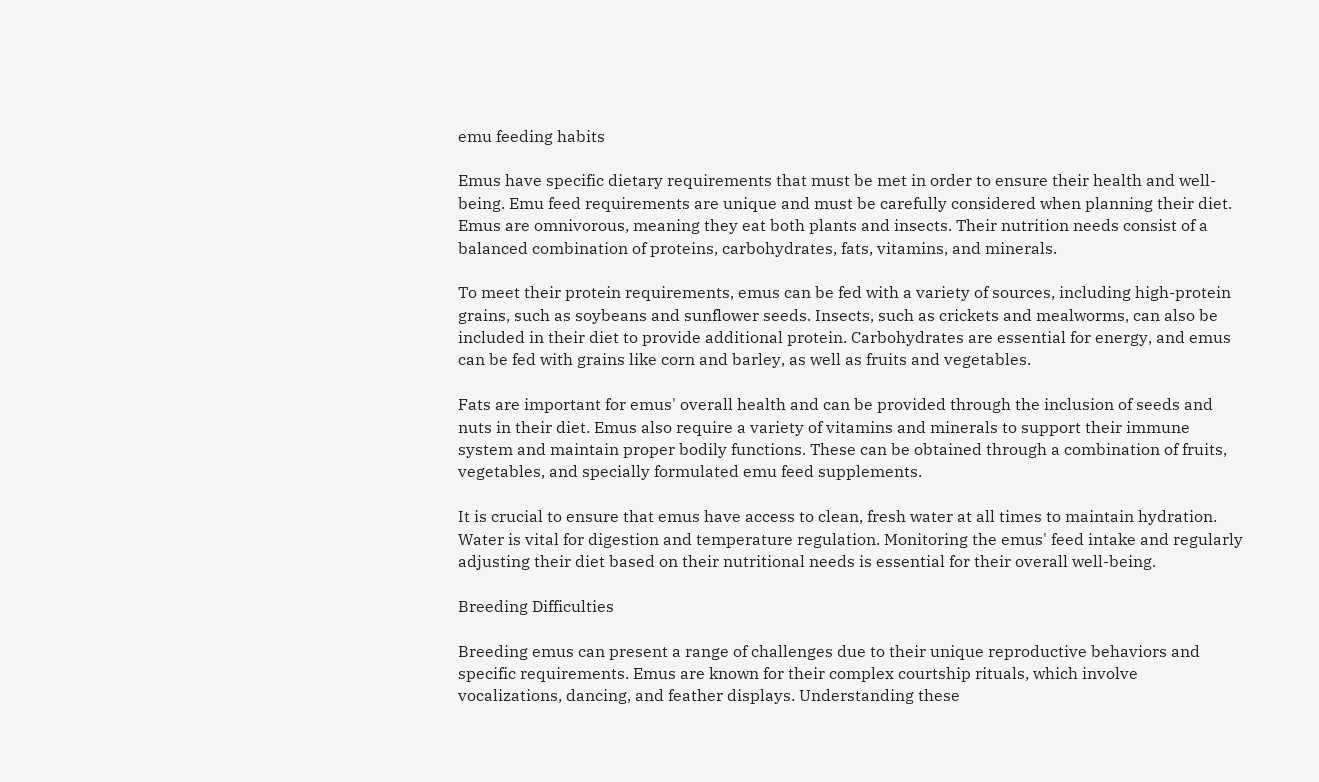emu feeding habits

Emus have specific dietary requirements that must be met in order to ensure their health and well-being. Emu feed requirements are unique and must be carefully considered when planning their diet. Emus are omnivorous, meaning they eat both plants and insects. Their nutrition needs consist of a balanced combination of proteins, carbohydrates, fats, vitamins, and minerals.

To meet their protein requirements, emus can be fed with a variety of sources, including high-protein grains, such as soybeans and sunflower seeds. Insects, such as crickets and mealworms, can also be included in their diet to provide additional protein. Carbohydrates are essential for energy, and emus can be fed with grains like corn and barley, as well as fruits and vegetables.

Fats are important for emus' overall health and can be provided through the inclusion of seeds and nuts in their diet. Emus also require a variety of vitamins and minerals to support their immune system and maintain proper bodily functions. These can be obtained through a combination of fruits, vegetables, and specially formulated emu feed supplements.

It is crucial to ensure that emus have access to clean, fresh water at all times to maintain hydration. Water is vital for digestion and temperature regulation. Monitoring the emus' feed intake and regularly adjusting their diet based on their nutritional needs is essential for their overall well-being.

Breeding Difficulties

Breeding emus can present a range of challenges due to their unique reproductive behaviors and specific requirements. Emus are known for their complex courtship rituals, which involve vocalizations, dancing, and feather displays. Understanding these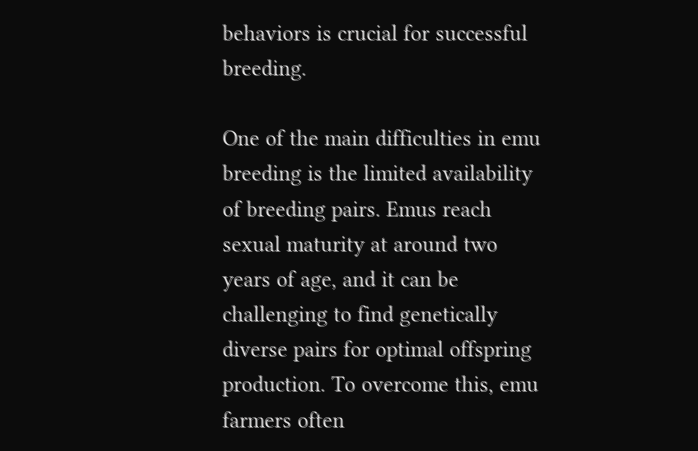behaviors is crucial for successful breeding.

One of the main difficulties in emu breeding is the limited availability of breeding pairs. Emus reach sexual maturity at around two years of age, and it can be challenging to find genetically diverse pairs for optimal offspring production. To overcome this, emu farmers often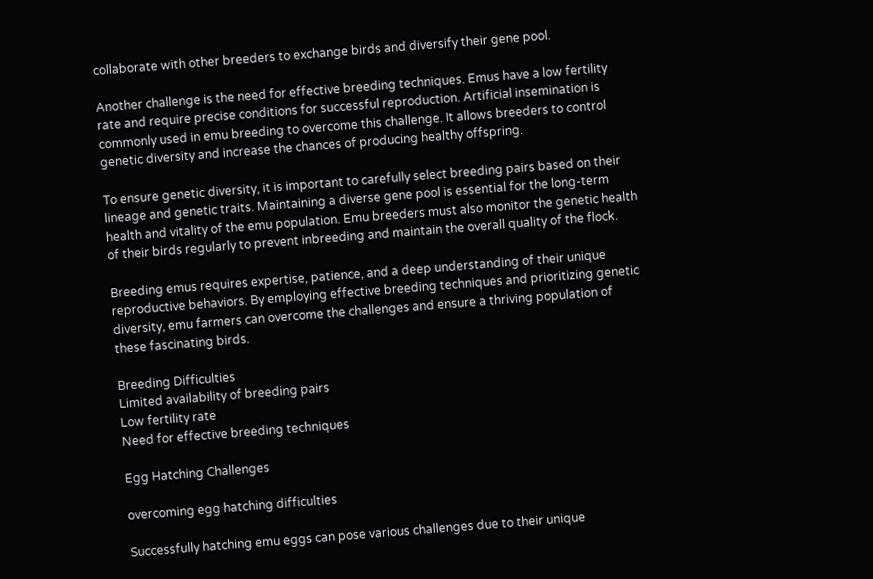collaborate with other breeders to exchange birds and diversify their gene pool.

Another challenge is the need for effective breeding techniques. Emus have a low fertility rate and require precise conditions for successful reproduction. Artificial insemination is commonly used in emu breeding to overcome this challenge. It allows breeders to control genetic diversity and increase the chances of producing healthy offspring.

To ensure genetic diversity, it is important to carefully select breeding pairs based on their lineage and genetic traits. Maintaining a diverse gene pool is essential for the long-term health and vitality of the emu population. Emu breeders must also monitor the genetic health of their birds regularly to prevent inbreeding and maintain the overall quality of the flock.

Breeding emus requires expertise, patience, and a deep understanding of their unique reproductive behaviors. By employing effective breeding techniques and prioritizing genetic diversity, emu farmers can overcome the challenges and ensure a thriving population of these fascinating birds.

Breeding Difficulties
Limited availability of breeding pairs
Low fertility rate
Need for effective breeding techniques

Egg Hatching Challenges

overcoming egg hatching difficulties

Successfully hatching emu eggs can pose various challenges due to their unique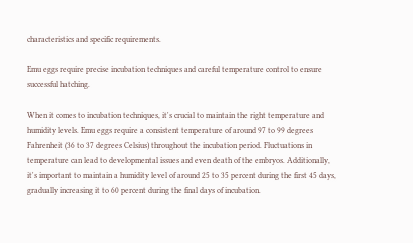characteristics and specific requirements.

Emu eggs require precise incubation techniques and careful temperature control to ensure successful hatching.

When it comes to incubation techniques, it's crucial to maintain the right temperature and humidity levels. Emu eggs require a consistent temperature of around 97 to 99 degrees Fahrenheit (36 to 37 degrees Celsius) throughout the incubation period. Fluctuations in temperature can lead to developmental issues and even death of the embryos. Additionally, it's important to maintain a humidity level of around 25 to 35 percent during the first 45 days, gradually increasing it to 60 percent during the final days of incubation.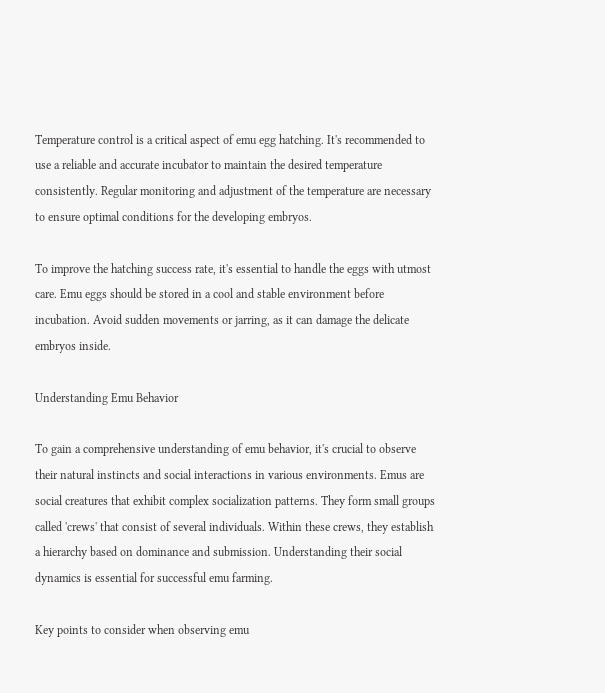Temperature control is a critical aspect of emu egg hatching. It's recommended to use a reliable and accurate incubator to maintain the desired temperature consistently. Regular monitoring and adjustment of the temperature are necessary to ensure optimal conditions for the developing embryos.

To improve the hatching success rate, it's essential to handle the eggs with utmost care. Emu eggs should be stored in a cool and stable environment before incubation. Avoid sudden movements or jarring, as it can damage the delicate embryos inside.

Understanding Emu Behavior

To gain a comprehensive understanding of emu behavior, it's crucial to observe their natural instincts and social interactions in various environments. Emus are social creatures that exhibit complex socialization patterns. They form small groups called 'crews' that consist of several individuals. Within these crews, they establish a hierarchy based on dominance and submission. Understanding their social dynamics is essential for successful emu farming.

Key points to consider when observing emu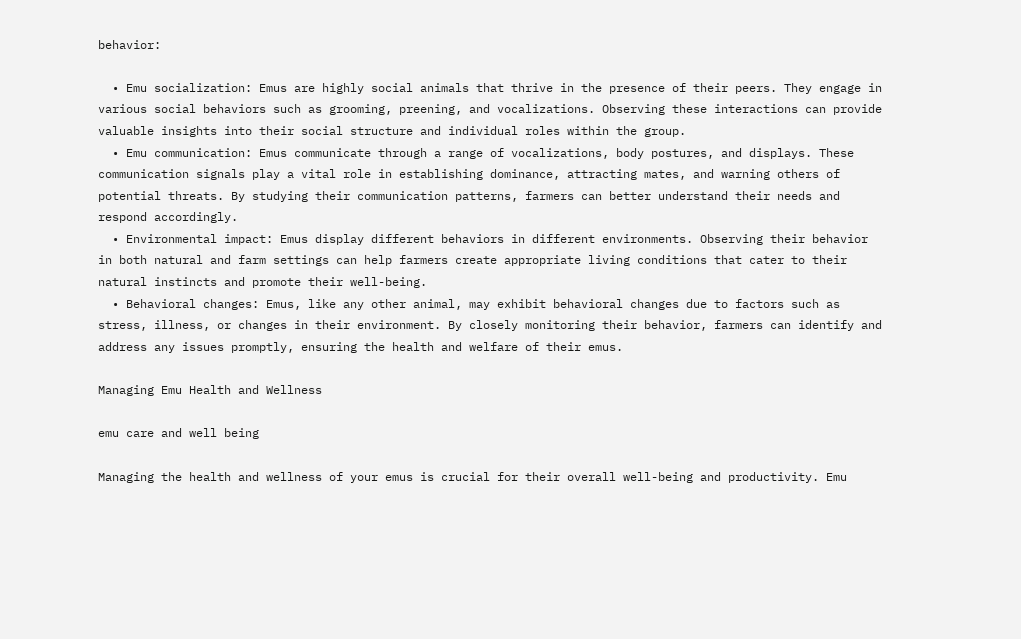behavior:

  • Emu socialization: Emus are highly social animals that thrive in the presence of their peers. They engage in various social behaviors such as grooming, preening, and vocalizations. Observing these interactions can provide valuable insights into their social structure and individual roles within the group.
  • Emu communication: Emus communicate through a range of vocalizations, body postures, and displays. These communication signals play a vital role in establishing dominance, attracting mates, and warning others of potential threats. By studying their communication patterns, farmers can better understand their needs and respond accordingly.
  • Environmental impact: Emus display different behaviors in different environments. Observing their behavior in both natural and farm settings can help farmers create appropriate living conditions that cater to their natural instincts and promote their well-being.
  • Behavioral changes: Emus, like any other animal, may exhibit behavioral changes due to factors such as stress, illness, or changes in their environment. By closely monitoring their behavior, farmers can identify and address any issues promptly, ensuring the health and welfare of their emus.

Managing Emu Health and Wellness

emu care and well being

Managing the health and wellness of your emus is crucial for their overall well-being and productivity. Emu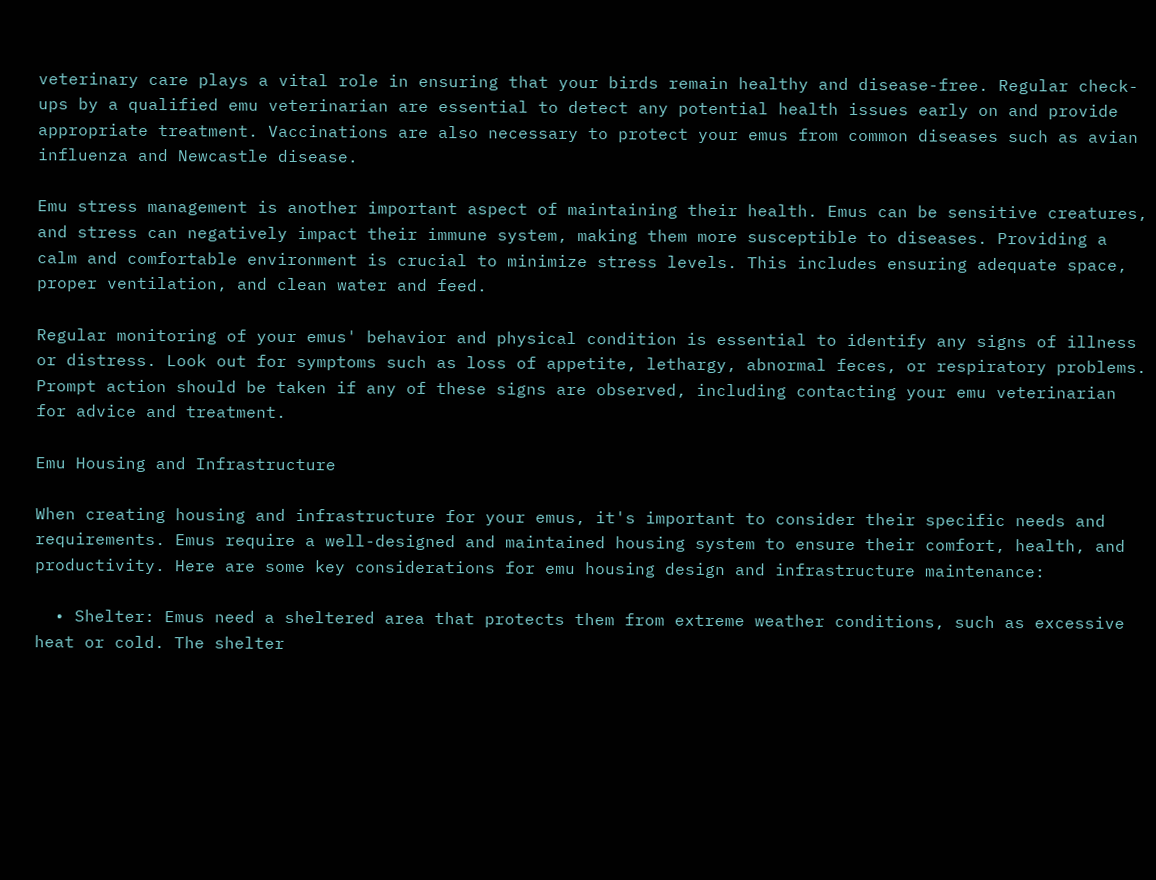veterinary care plays a vital role in ensuring that your birds remain healthy and disease-free. Regular check-ups by a qualified emu veterinarian are essential to detect any potential health issues early on and provide appropriate treatment. Vaccinations are also necessary to protect your emus from common diseases such as avian influenza and Newcastle disease.

Emu stress management is another important aspect of maintaining their health. Emus can be sensitive creatures, and stress can negatively impact their immune system, making them more susceptible to diseases. Providing a calm and comfortable environment is crucial to minimize stress levels. This includes ensuring adequate space, proper ventilation, and clean water and feed.

Regular monitoring of your emus' behavior and physical condition is essential to identify any signs of illness or distress. Look out for symptoms such as loss of appetite, lethargy, abnormal feces, or respiratory problems. Prompt action should be taken if any of these signs are observed, including contacting your emu veterinarian for advice and treatment.

Emu Housing and Infrastructure

When creating housing and infrastructure for your emus, it's important to consider their specific needs and requirements. Emus require a well-designed and maintained housing system to ensure their comfort, health, and productivity. Here are some key considerations for emu housing design and infrastructure maintenance:

  • Shelter: Emus need a sheltered area that protects them from extreme weather conditions, such as excessive heat or cold. The shelter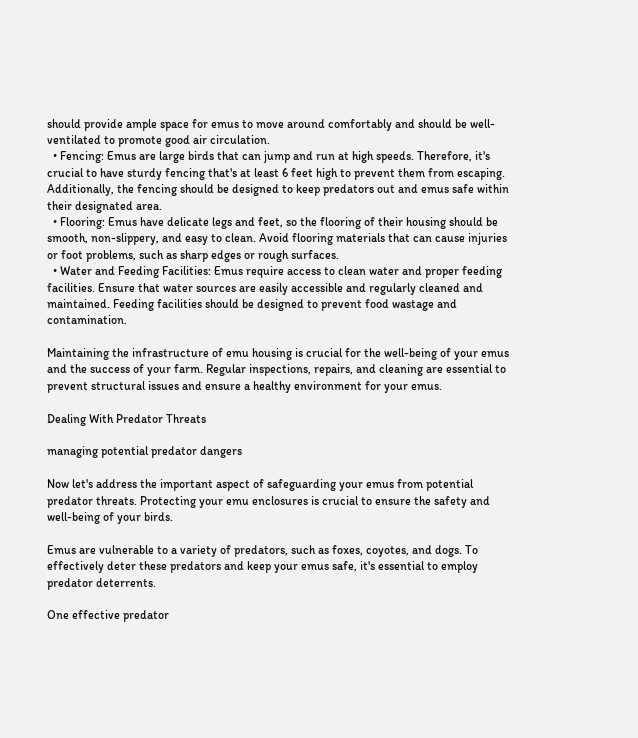should provide ample space for emus to move around comfortably and should be well-ventilated to promote good air circulation.
  • Fencing: Emus are large birds that can jump and run at high speeds. Therefore, it's crucial to have sturdy fencing that's at least 6 feet high to prevent them from escaping. Additionally, the fencing should be designed to keep predators out and emus safe within their designated area.
  • Flooring: Emus have delicate legs and feet, so the flooring of their housing should be smooth, non-slippery, and easy to clean. Avoid flooring materials that can cause injuries or foot problems, such as sharp edges or rough surfaces.
  • Water and Feeding Facilities: Emus require access to clean water and proper feeding facilities. Ensure that water sources are easily accessible and regularly cleaned and maintained. Feeding facilities should be designed to prevent food wastage and contamination.

Maintaining the infrastructure of emu housing is crucial for the well-being of your emus and the success of your farm. Regular inspections, repairs, and cleaning are essential to prevent structural issues and ensure a healthy environment for your emus.

Dealing With Predator Threats

managing potential predator dangers

Now let's address the important aspect of safeguarding your emus from potential predator threats. Protecting your emu enclosures is crucial to ensure the safety and well-being of your birds.

Emus are vulnerable to a variety of predators, such as foxes, coyotes, and dogs. To effectively deter these predators and keep your emus safe, it's essential to employ predator deterrents.

One effective predator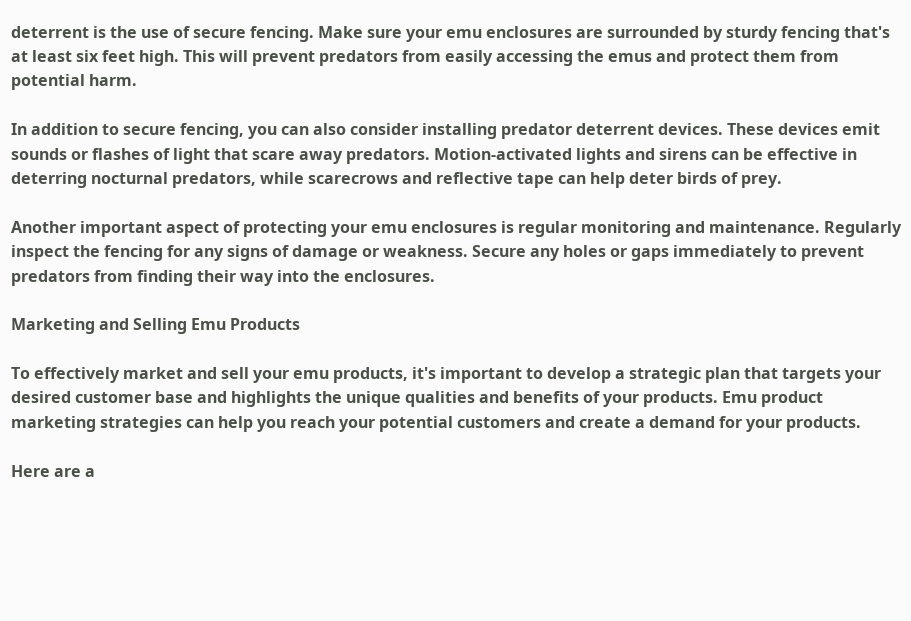deterrent is the use of secure fencing. Make sure your emu enclosures are surrounded by sturdy fencing that's at least six feet high. This will prevent predators from easily accessing the emus and protect them from potential harm.

In addition to secure fencing, you can also consider installing predator deterrent devices. These devices emit sounds or flashes of light that scare away predators. Motion-activated lights and sirens can be effective in deterring nocturnal predators, while scarecrows and reflective tape can help deter birds of prey.

Another important aspect of protecting your emu enclosures is regular monitoring and maintenance. Regularly inspect the fencing for any signs of damage or weakness. Secure any holes or gaps immediately to prevent predators from finding their way into the enclosures.

Marketing and Selling Emu Products

To effectively market and sell your emu products, it's important to develop a strategic plan that targets your desired customer base and highlights the unique qualities and benefits of your products. Emu product marketing strategies can help you reach your potential customers and create a demand for your products.

Here are a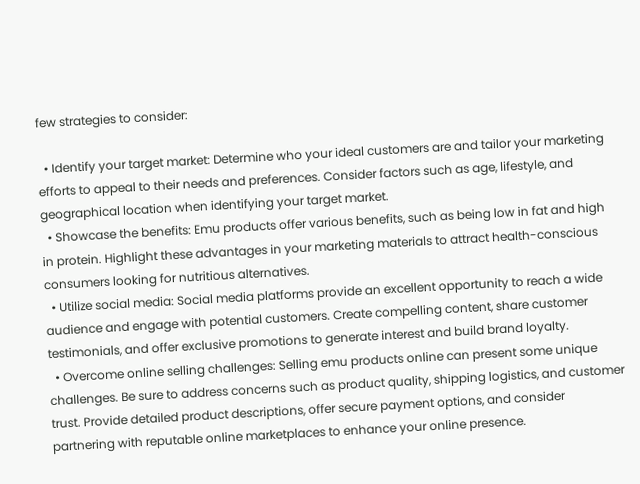few strategies to consider:

  • Identify your target market: Determine who your ideal customers are and tailor your marketing efforts to appeal to their needs and preferences. Consider factors such as age, lifestyle, and geographical location when identifying your target market.
  • Showcase the benefits: Emu products offer various benefits, such as being low in fat and high in protein. Highlight these advantages in your marketing materials to attract health-conscious consumers looking for nutritious alternatives.
  • Utilize social media: Social media platforms provide an excellent opportunity to reach a wide audience and engage with potential customers. Create compelling content, share customer testimonials, and offer exclusive promotions to generate interest and build brand loyalty.
  • Overcome online selling challenges: Selling emu products online can present some unique challenges. Be sure to address concerns such as product quality, shipping logistics, and customer trust. Provide detailed product descriptions, offer secure payment options, and consider partnering with reputable online marketplaces to enhance your online presence.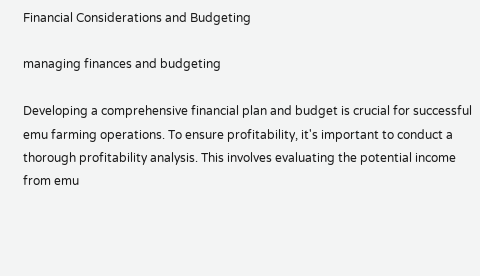Financial Considerations and Budgeting

managing finances and budgeting

Developing a comprehensive financial plan and budget is crucial for successful emu farming operations. To ensure profitability, it's important to conduct a thorough profitability analysis. This involves evaluating the potential income from emu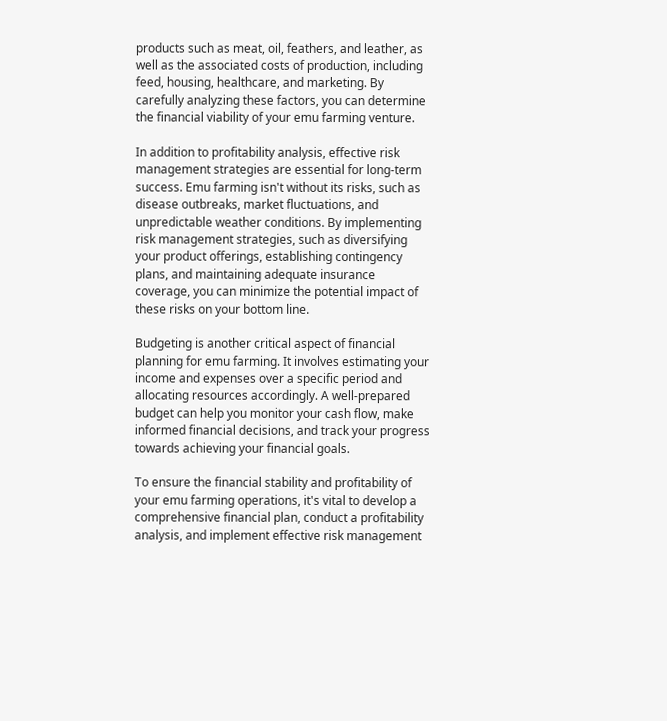products such as meat, oil, feathers, and leather, as well as the associated costs of production, including feed, housing, healthcare, and marketing. By carefully analyzing these factors, you can determine the financial viability of your emu farming venture.

In addition to profitability analysis, effective risk management strategies are essential for long-term success. Emu farming isn't without its risks, such as disease outbreaks, market fluctuations, and unpredictable weather conditions. By implementing risk management strategies, such as diversifying your product offerings, establishing contingency plans, and maintaining adequate insurance coverage, you can minimize the potential impact of these risks on your bottom line.

Budgeting is another critical aspect of financial planning for emu farming. It involves estimating your income and expenses over a specific period and allocating resources accordingly. A well-prepared budget can help you monitor your cash flow, make informed financial decisions, and track your progress towards achieving your financial goals.

To ensure the financial stability and profitability of your emu farming operations, it's vital to develop a comprehensive financial plan, conduct a profitability analysis, and implement effective risk management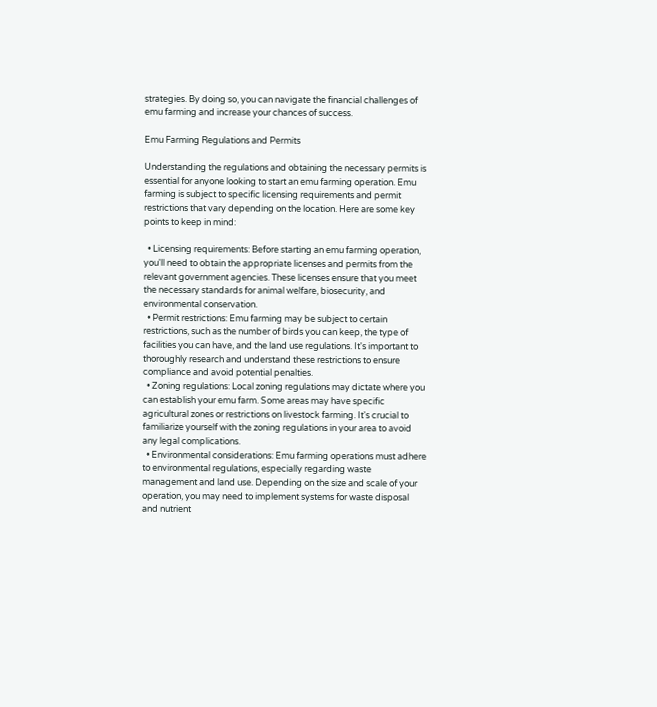strategies. By doing so, you can navigate the financial challenges of emu farming and increase your chances of success.

Emu Farming Regulations and Permits

Understanding the regulations and obtaining the necessary permits is essential for anyone looking to start an emu farming operation. Emu farming is subject to specific licensing requirements and permit restrictions that vary depending on the location. Here are some key points to keep in mind:

  • Licensing requirements: Before starting an emu farming operation, you'll need to obtain the appropriate licenses and permits from the relevant government agencies. These licenses ensure that you meet the necessary standards for animal welfare, biosecurity, and environmental conservation.
  • Permit restrictions: Emu farming may be subject to certain restrictions, such as the number of birds you can keep, the type of facilities you can have, and the land use regulations. It's important to thoroughly research and understand these restrictions to ensure compliance and avoid potential penalties.
  • Zoning regulations: Local zoning regulations may dictate where you can establish your emu farm. Some areas may have specific agricultural zones or restrictions on livestock farming. It's crucial to familiarize yourself with the zoning regulations in your area to avoid any legal complications.
  • Environmental considerations: Emu farming operations must adhere to environmental regulations, especially regarding waste management and land use. Depending on the size and scale of your operation, you may need to implement systems for waste disposal and nutrient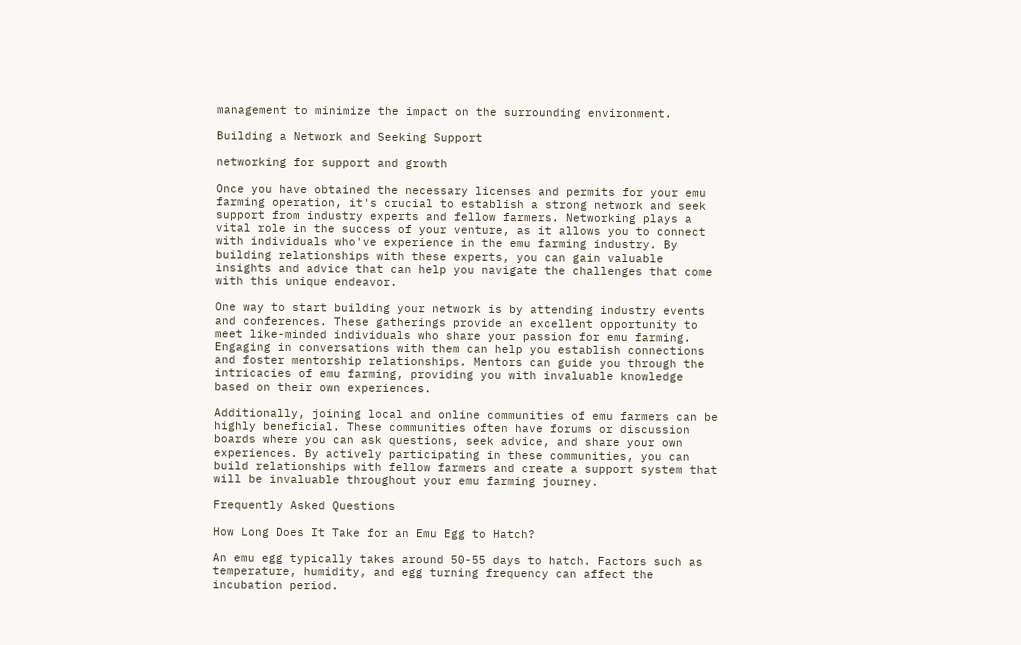management to minimize the impact on the surrounding environment.

Building a Network and Seeking Support

networking for support and growth

Once you have obtained the necessary licenses and permits for your emu farming operation, it's crucial to establish a strong network and seek support from industry experts and fellow farmers. Networking plays a vital role in the success of your venture, as it allows you to connect with individuals who've experience in the emu farming industry. By building relationships with these experts, you can gain valuable insights and advice that can help you navigate the challenges that come with this unique endeavor.

One way to start building your network is by attending industry events and conferences. These gatherings provide an excellent opportunity to meet like-minded individuals who share your passion for emu farming. Engaging in conversations with them can help you establish connections and foster mentorship relationships. Mentors can guide you through the intricacies of emu farming, providing you with invaluable knowledge based on their own experiences.

Additionally, joining local and online communities of emu farmers can be highly beneficial. These communities often have forums or discussion boards where you can ask questions, seek advice, and share your own experiences. By actively participating in these communities, you can build relationships with fellow farmers and create a support system that will be invaluable throughout your emu farming journey.

Frequently Asked Questions

How Long Does It Take for an Emu Egg to Hatch?

An emu egg typically takes around 50-55 days to hatch. Factors such as temperature, humidity, and egg turning frequency can affect the incubation period.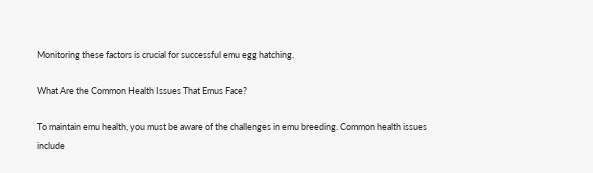Monitoring these factors is crucial for successful emu egg hatching.

What Are the Common Health Issues That Emus Face?

To maintain emu health, you must be aware of the challenges in emu breeding. Common health issues include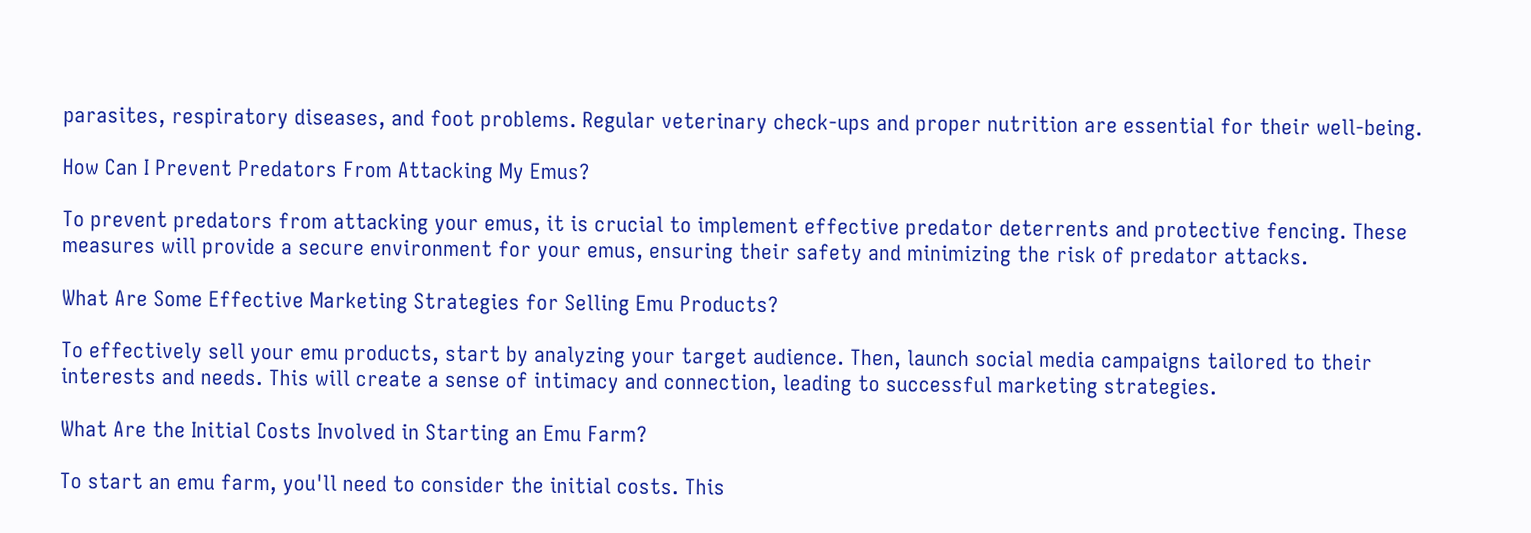parasites, respiratory diseases, and foot problems. Regular veterinary check-ups and proper nutrition are essential for their well-being.

How Can I Prevent Predators From Attacking My Emus?

To prevent predators from attacking your emus, it is crucial to implement effective predator deterrents and protective fencing. These measures will provide a secure environment for your emus, ensuring their safety and minimizing the risk of predator attacks.

What Are Some Effective Marketing Strategies for Selling Emu Products?

To effectively sell your emu products, start by analyzing your target audience. Then, launch social media campaigns tailored to their interests and needs. This will create a sense of intimacy and connection, leading to successful marketing strategies.

What Are the Initial Costs Involved in Starting an Emu Farm?

To start an emu farm, you'll need to consider the initial costs. This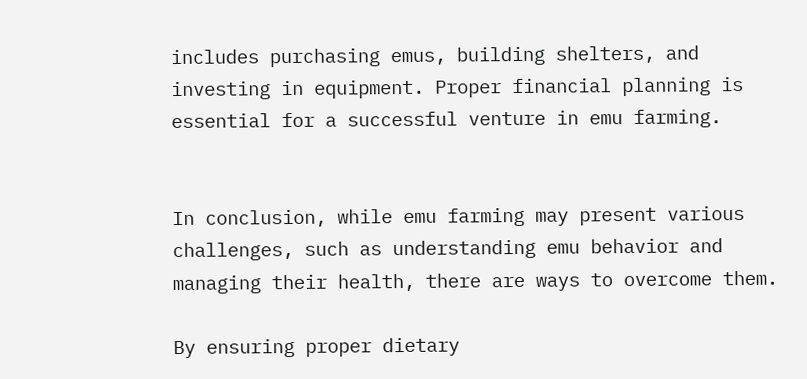includes purchasing emus, building shelters, and investing in equipment. Proper financial planning is essential for a successful venture in emu farming.


In conclusion, while emu farming may present various challenges, such as understanding emu behavior and managing their health, there are ways to overcome them.

By ensuring proper dietary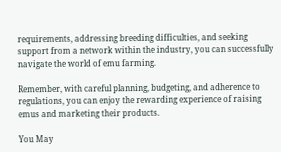requirements, addressing breeding difficulties, and seeking support from a network within the industry, you can successfully navigate the world of emu farming.

Remember, with careful planning, budgeting, and adherence to regulations, you can enjoy the rewarding experience of raising emus and marketing their products.

You May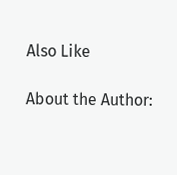Also Like

About the Author: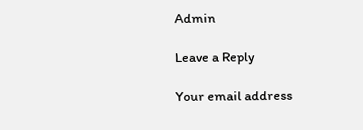Admin

Leave a Reply

Your email address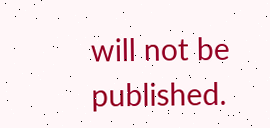will not be published.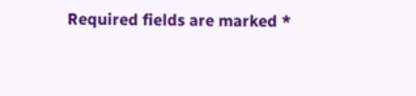Required fields are marked *